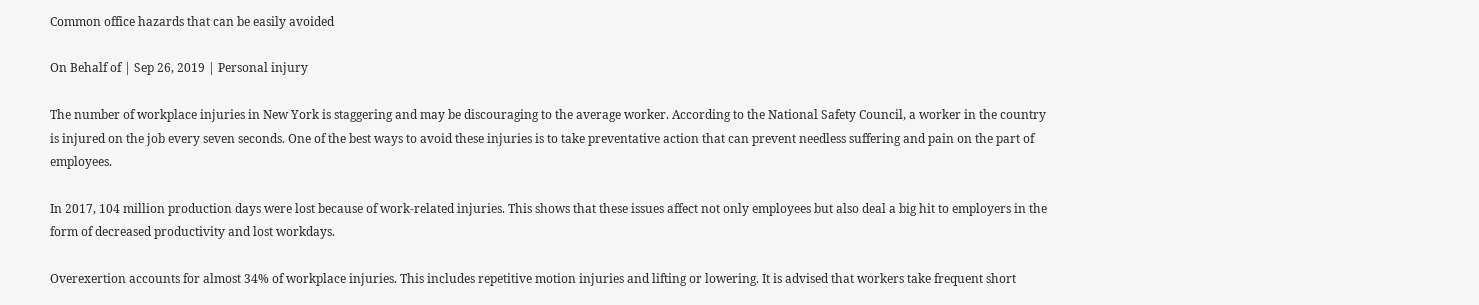Common office hazards that can be easily avoided

On Behalf of | Sep 26, 2019 | Personal injury

The number of workplace injuries in New York is staggering and may be discouraging to the average worker. According to the National Safety Council, a worker in the country is injured on the job every seven seconds. One of the best ways to avoid these injuries is to take preventative action that can prevent needless suffering and pain on the part of employees.

In 2017, 104 million production days were lost because of work-related injuries. This shows that these issues affect not only employees but also deal a big hit to employers in the form of decreased productivity and lost workdays.

Overexertion accounts for almost 34% of workplace injuries. This includes repetitive motion injuries and lifting or lowering. It is advised that workers take frequent short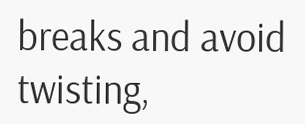breaks and avoid twisting,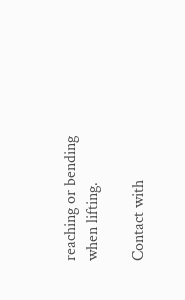reaching or bending when lifting.

Contact with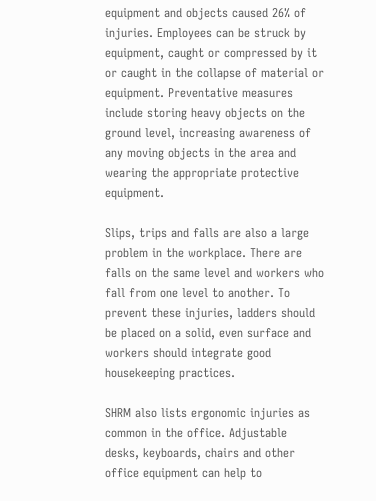equipment and objects caused 26% of injuries. Employees can be struck by equipment, caught or compressed by it or caught in the collapse of material or equipment. Preventative measures include storing heavy objects on the ground level, increasing awareness of any moving objects in the area and wearing the appropriate protective equipment.

Slips, trips and falls are also a large problem in the workplace. There are falls on the same level and workers who fall from one level to another. To prevent these injuries, ladders should be placed on a solid, even surface and workers should integrate good housekeeping practices.

SHRM also lists ergonomic injuries as common in the office. Adjustable desks, keyboards, chairs and other office equipment can help to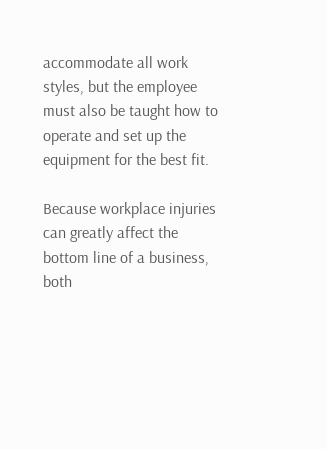accommodate all work styles, but the employee must also be taught how to operate and set up the equipment for the best fit.

Because workplace injuries can greatly affect the bottom line of a business, both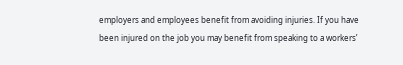employers and employees benefit from avoiding injuries. If you have been injured on the job you may benefit from speaking to a workers’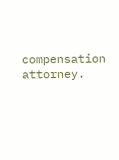compensation attorney.